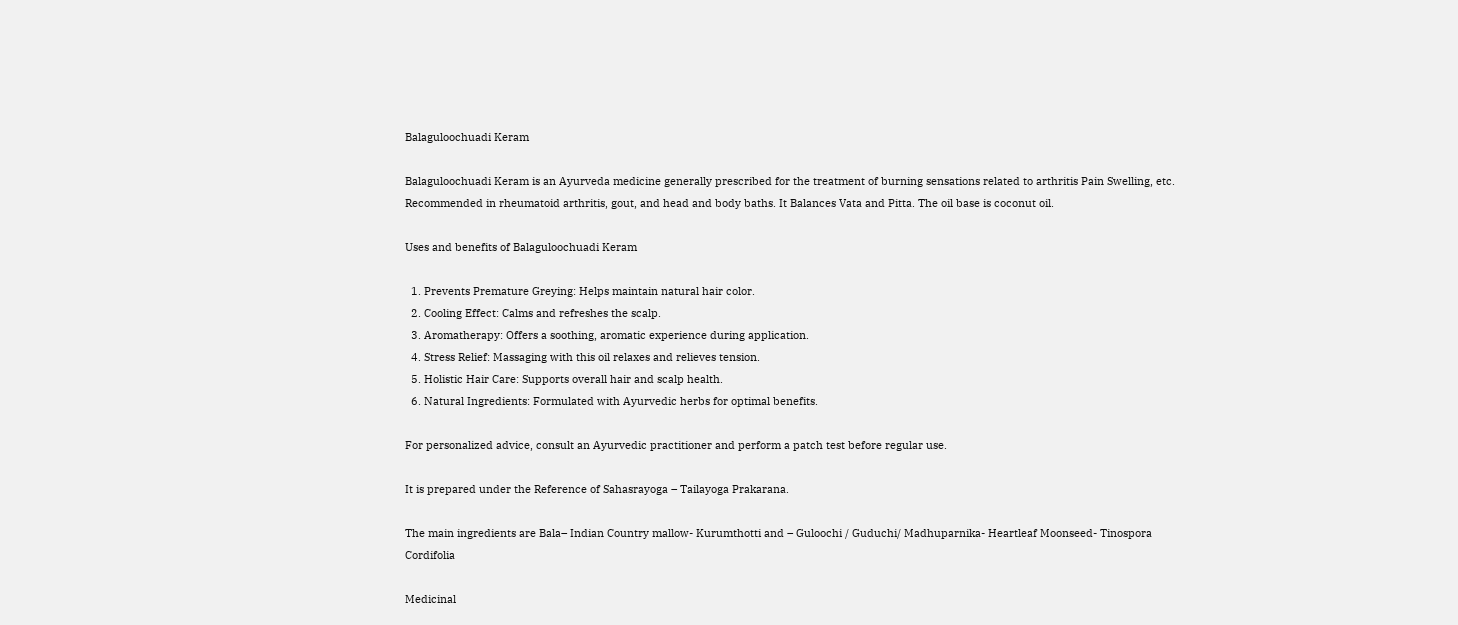Balaguloochuadi Keram

Balaguloochuadi Keram is an Ayurveda medicine generally prescribed for the treatment of burning sensations related to arthritis Pain Swelling, etc. Recommended in rheumatoid arthritis, gout, and head and body baths. It Balances Vata and Pitta. The oil base is coconut oil.

Uses and benefits of Balaguloochuadi Keram

  1. Prevents Premature Greying: Helps maintain natural hair color.
  2. Cooling Effect: Calms and refreshes the scalp.
  3. Aromatherapy: Offers a soothing, aromatic experience during application.
  4. Stress Relief: Massaging with this oil relaxes and relieves tension.
  5. Holistic Hair Care: Supports overall hair and scalp health.
  6. Natural Ingredients: Formulated with Ayurvedic herbs for optimal benefits.

For personalized advice, consult an Ayurvedic practitioner and perform a patch test before regular use.

It is prepared under the Reference of Sahasrayoga – Tailayoga Prakarana.

The main ingredients are Bala– Indian Country mallow- Kurumthotti and – Guloochi / Guduchi/ Madhuparnika- Heartleaf Moonseed- Tinospora Cordifolia

Medicinal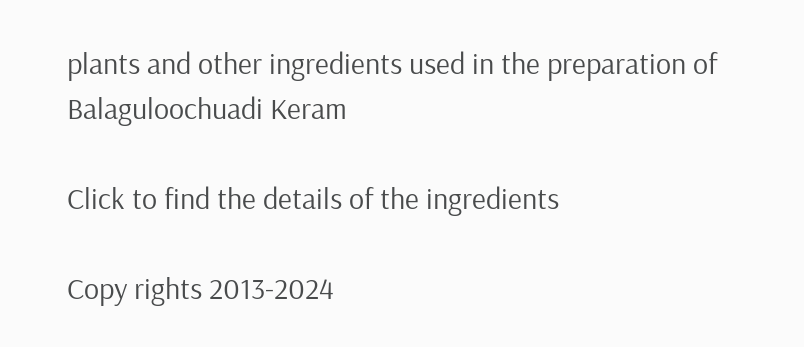plants and other ingredients used in the preparation of
Balaguloochuadi Keram

Click to find the details of the ingredients

Copy rights 2013-2024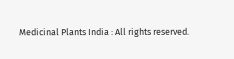Medicinal Plants India : All rights reserved.